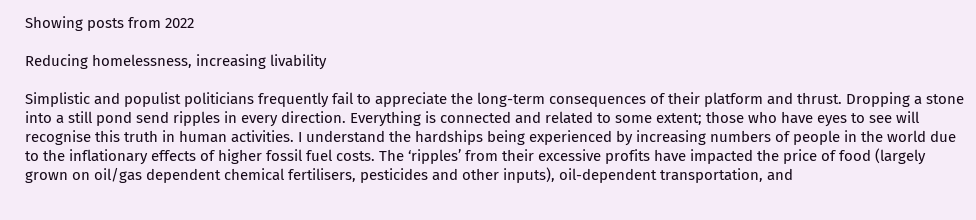Showing posts from 2022

Reducing homelessness, increasing livability

Simplistic and populist politicians frequently fail to appreciate the long-term consequences of their platform and thrust. Dropping a stone into a still pond send ripples in every direction. Everything is connected and related to some extent; those who have eyes to see will recognise this truth in human activities. I understand the hardships being experienced by increasing numbers of people in the world due to the inflationary effects of higher fossil fuel costs. The ‘ripples’ from their excessive profits have impacted the price of food (largely grown on oil/gas dependent chemical fertilisers, pesticides and other inputs), oil-dependent transportation, and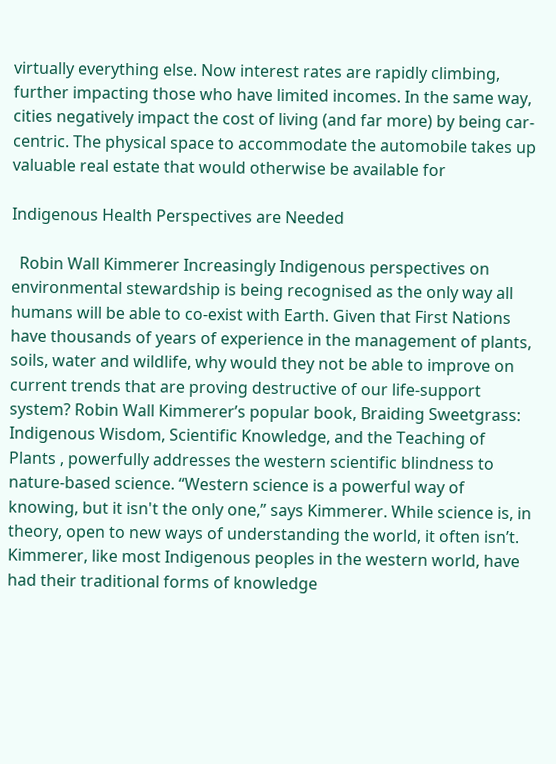virtually everything else. Now interest rates are rapidly climbing, further impacting those who have limited incomes. In the same way, cities negatively impact the cost of living (and far more) by being car-centric. The physical space to accommodate the automobile takes up valuable real estate that would otherwise be available for

Indigenous Health Perspectives are Needed

  Robin Wall Kimmerer Increasingly Indigenous perspectives on environmental stewardship is being recognised as the only way all humans will be able to co-exist with Earth. Given that First Nations have thousands of years of experience in the management of plants, soils, water and wildlife, why would they not be able to improve on current trends that are proving destructive of our life-support system? Robin Wall Kimmerer’s popular book, Braiding Sweetgrass: Indigenous Wisdom, Scientific Knowledge, and the Teaching of Plants , powerfully addresses the western scientific blindness to nature-based science. “Western science is a powerful way of knowing, but it isn't the only one,” says Kimmerer. While science is, in theory, open to new ways of understanding the world, it often isn’t. Kimmerer, like most Indigenous peoples in the western world, have had their traditional forms of knowledge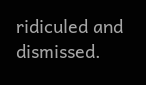ridiculed and dismissed.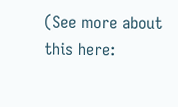(See more about this here: